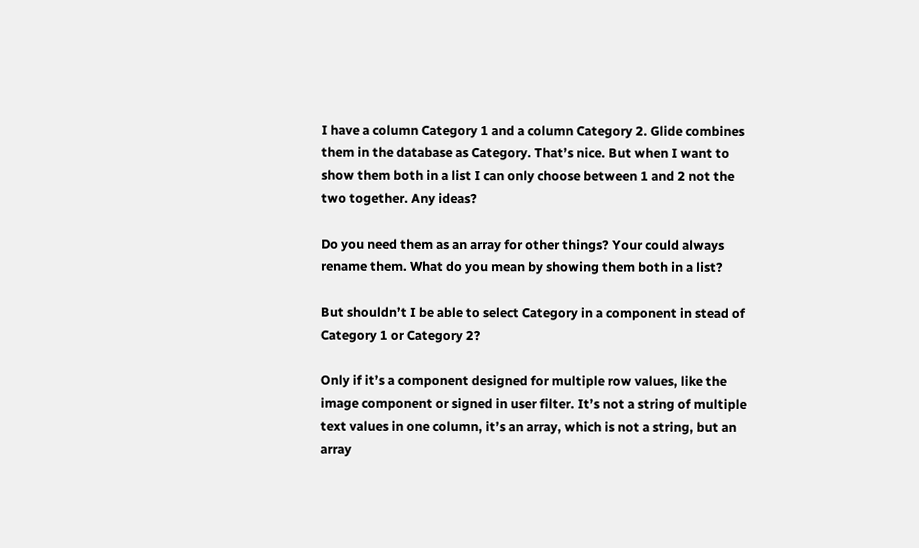I have a column Category 1 and a column Category 2. Glide combines them in the database as Category. That’s nice. But when I want to show them both in a list I can only choose between 1 and 2 not the two together. Any ideas?

Do you need them as an array for other things? Your could always rename them. What do you mean by showing them both in a list?

But shouldn’t I be able to select Category in a component in stead of Category 1 or Category 2?

Only if it’s a component designed for multiple row values, like the image component or signed in user filter. It’s not a string of multiple text values in one column, it’s an array, which is not a string, but an array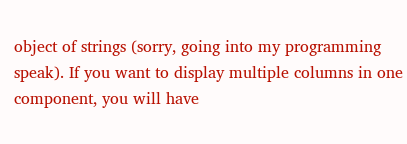object of strings (sorry, going into my programming speak). If you want to display multiple columns in one component, you will have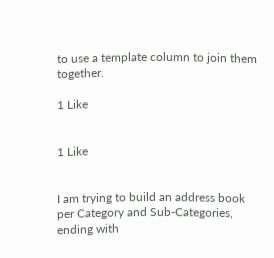to use a template column to join them together.

1 Like


1 Like


I am trying to build an address book per Category and Sub-Categories, ending with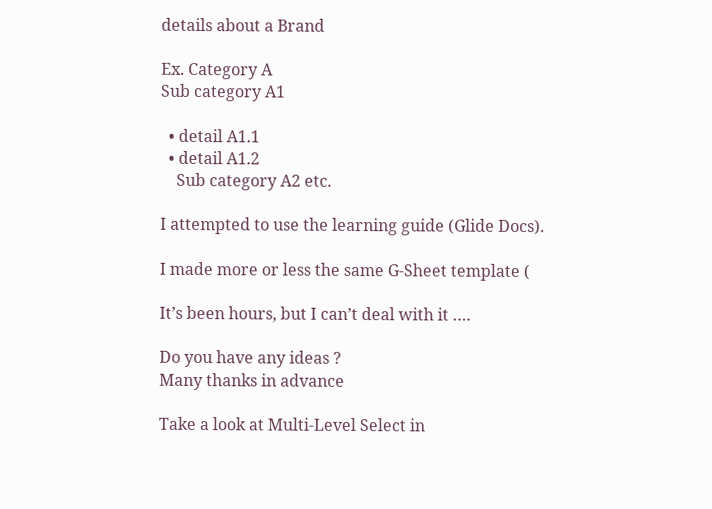details about a Brand

Ex. Category A
Sub category A1

  • detail A1.1
  • detail A1.2
    Sub category A2 etc.

I attempted to use the learning guide (Glide Docs).

I made more or less the same G-Sheet template (

It’s been hours, but I can’t deal with it ….

Do you have any ideas ?
Many thanks in advance

Take a look at Multi-Level Select in